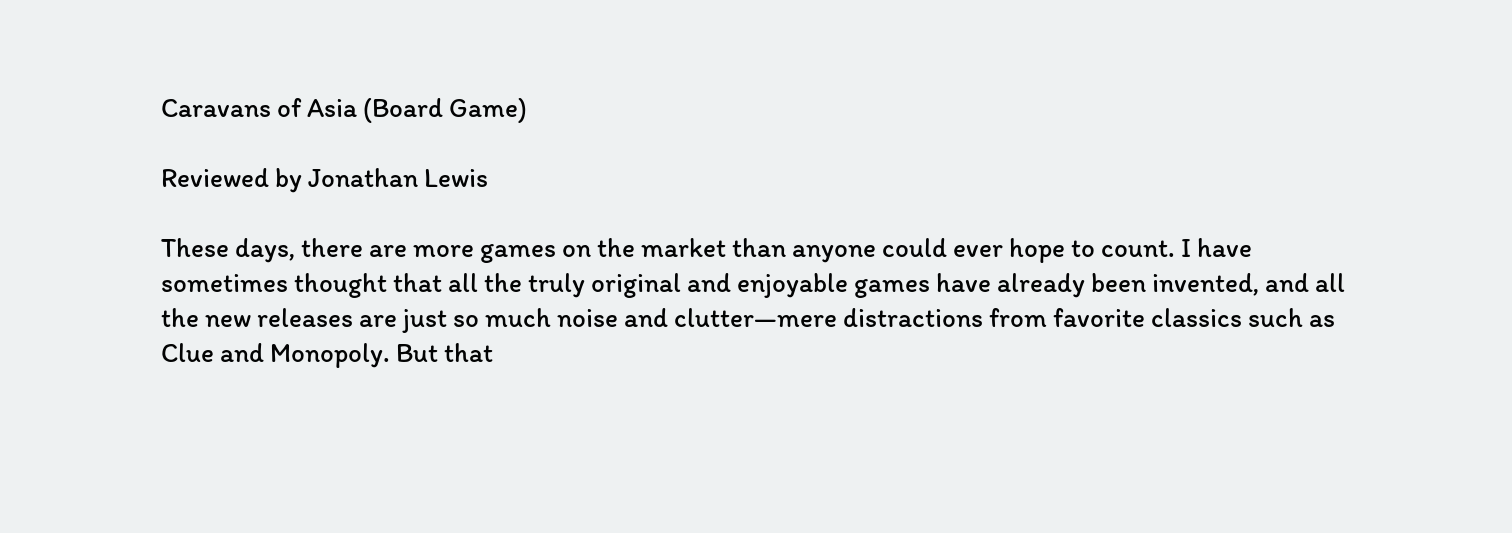Caravans of Asia (Board Game)

Reviewed by Jonathan Lewis

These days, there are more games on the market than anyone could ever hope to count. I have sometimes thought that all the truly original and enjoyable games have already been invented, and all the new releases are just so much noise and clutter—mere distractions from favorite classics such as Clue and Monopoly. But that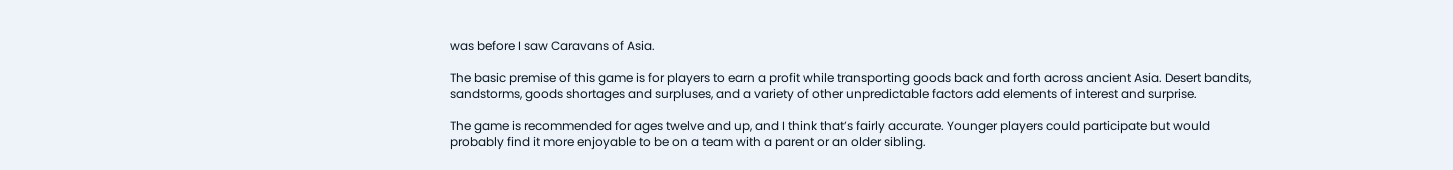was before I saw Caravans of Asia.

The basic premise of this game is for players to earn a profit while transporting goods back and forth across ancient Asia. Desert bandits, sandstorms, goods shortages and surpluses, and a variety of other unpredictable factors add elements of interest and surprise.

The game is recommended for ages twelve and up, and I think that’s fairly accurate. Younger players could participate but would probably find it more enjoyable to be on a team with a parent or an older sibling.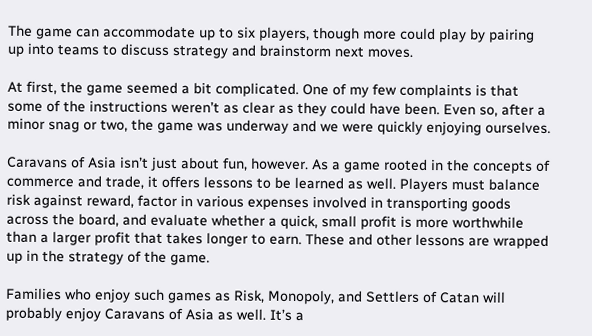The game can accommodate up to six players, though more could play by pairing up into teams to discuss strategy and brainstorm next moves.

At first, the game seemed a bit complicated. One of my few complaints is that some of the instructions weren’t as clear as they could have been. Even so, after a minor snag or two, the game was underway and we were quickly enjoying ourselves.

Caravans of Asia isn’t just about fun, however. As a game rooted in the concepts of commerce and trade, it offers lessons to be learned as well. Players must balance risk against reward, factor in various expenses involved in transporting goods across the board, and evaluate whether a quick, small profit is more worthwhile than a larger profit that takes longer to earn. These and other lessons are wrapped up in the strategy of the game.

Families who enjoy such games as Risk, Monopoly, and Settlers of Catan will probably enjoy Caravans of Asia as well. It’s a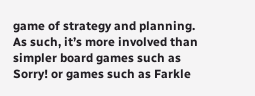game of strategy and planning. As such, it’s more involved than simpler board games such as Sorry! or games such as Farkle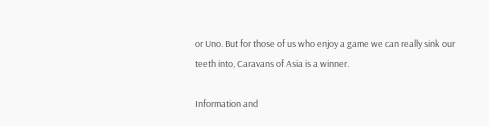or Uno. But for those of us who enjoy a game we can really sink our teeth into, Caravans of Asia is a winner.

Information and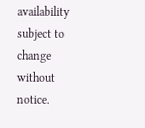availability subject to change without notice.